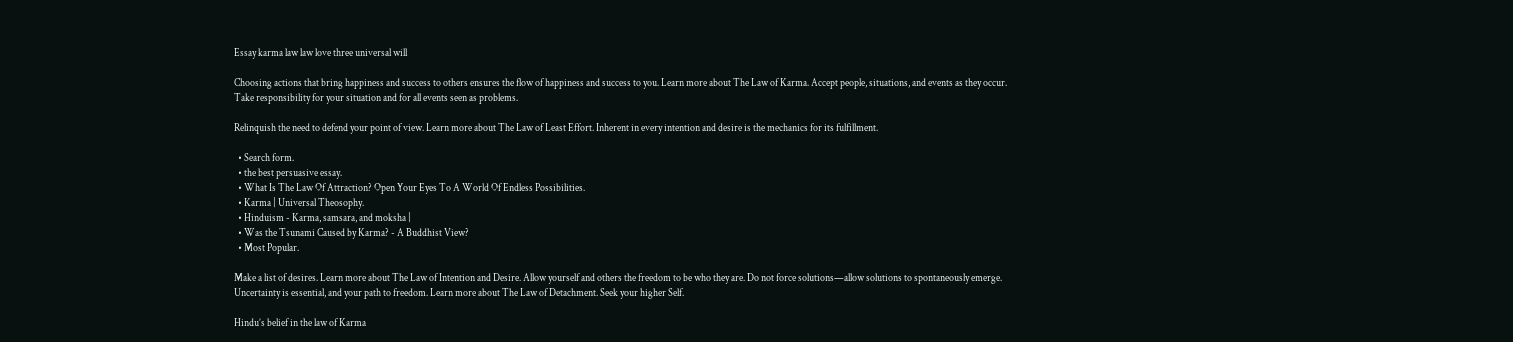Essay karma law law love three universal will

Choosing actions that bring happiness and success to others ensures the flow of happiness and success to you. Learn more about The Law of Karma. Accept people, situations, and events as they occur. Take responsibility for your situation and for all events seen as problems.

Relinquish the need to defend your point of view. Learn more about The Law of Least Effort. Inherent in every intention and desire is the mechanics for its fulfillment.

  • Search form.
  • the best persuasive essay.
  • What Is The Law Of Attraction? Open Your Eyes To A World Of Endless Possibilities.
  • Karma | Universal Theosophy.
  • Hinduism - Karma, samsara, and moksha |
  • Was the Tsunami Caused by Karma? - A Buddhist View?
  • Most Popular.

Make a list of desires. Learn more about The Law of Intention and Desire. Allow yourself and others the freedom to be who they are. Do not force solutions—allow solutions to spontaneously emerge. Uncertainty is essential, and your path to freedom. Learn more about The Law of Detachment. Seek your higher Self.

Hindu’s belief in the law of Karma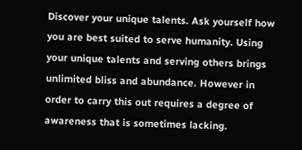Discover your unique talents. Ask yourself how you are best suited to serve humanity. Using your unique talents and serving others brings unlimited bliss and abundance. However in order to carry this out requires a degree of awareness that is sometimes lacking.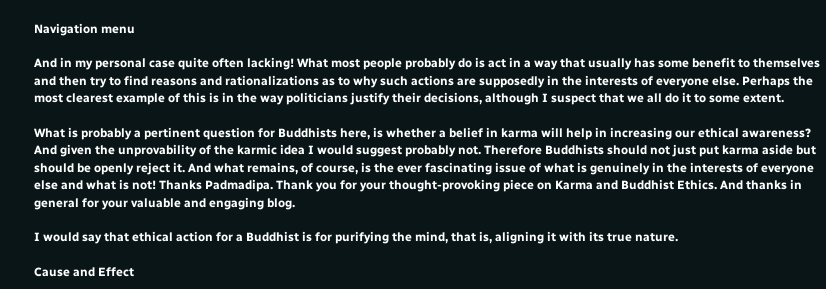Navigation menu

And in my personal case quite often lacking! What most people probably do is act in a way that usually has some benefit to themselves and then try to find reasons and rationalizations as to why such actions are supposedly in the interests of everyone else. Perhaps the most clearest example of this is in the way politicians justify their decisions, although I suspect that we all do it to some extent.

What is probably a pertinent question for Buddhists here, is whether a belief in karma will help in increasing our ethical awareness? And given the unprovability of the karmic idea I would suggest probably not. Therefore Buddhists should not just put karma aside but should be openly reject it. And what remains, of course, is the ever fascinating issue of what is genuinely in the interests of everyone else and what is not! Thanks Padmadipa. Thank you for your thought-provoking piece on Karma and Buddhist Ethics. And thanks in general for your valuable and engaging blog.

I would say that ethical action for a Buddhist is for purifying the mind, that is, aligning it with its true nature.

Cause and Effect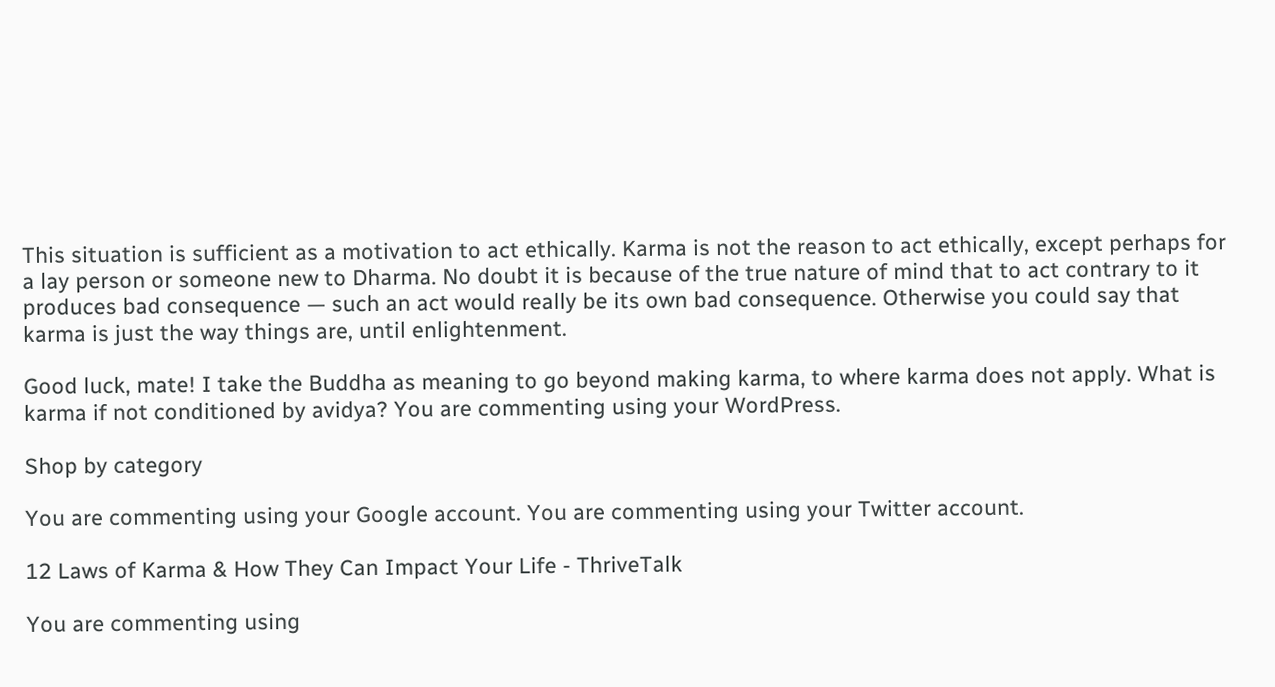This situation is sufficient as a motivation to act ethically. Karma is not the reason to act ethically, except perhaps for a lay person or someone new to Dharma. No doubt it is because of the true nature of mind that to act contrary to it produces bad consequence — such an act would really be its own bad consequence. Otherwise you could say that karma is just the way things are, until enlightenment.

Good luck, mate! I take the Buddha as meaning to go beyond making karma, to where karma does not apply. What is karma if not conditioned by avidya? You are commenting using your WordPress.

Shop by category

You are commenting using your Google account. You are commenting using your Twitter account.

12 Laws of Karma & How They Can Impact Your Life - ThriveTalk

You are commenting using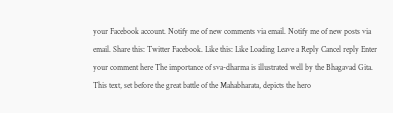your Facebook account. Notify me of new comments via email. Notify me of new posts via email. Share this: Twitter Facebook. Like this: Like Loading Leave a Reply Cancel reply Enter your comment here The importance of sva-dharma is illustrated well by the Bhagavad Gita. This text, set before the great battle of the Mahabharata, depicts the hero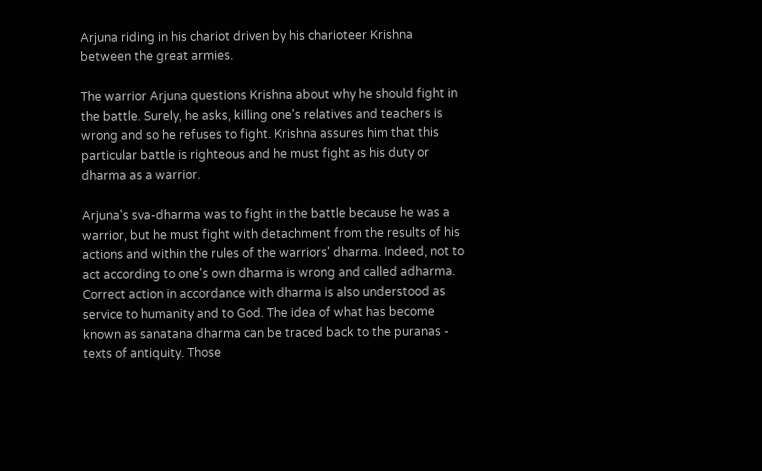Arjuna riding in his chariot driven by his charioteer Krishna between the great armies.

The warrior Arjuna questions Krishna about why he should fight in the battle. Surely, he asks, killing one's relatives and teachers is wrong and so he refuses to fight. Krishna assures him that this particular battle is righteous and he must fight as his duty or dharma as a warrior.

Arjuna's sva-dharma was to fight in the battle because he was a warrior, but he must fight with detachment from the results of his actions and within the rules of the warriors' dharma. Indeed, not to act according to one's own dharma is wrong and called adharma. Correct action in accordance with dharma is also understood as service to humanity and to God. The idea of what has become known as sanatana dharma can be traced back to the puranas - texts of antiquity. Those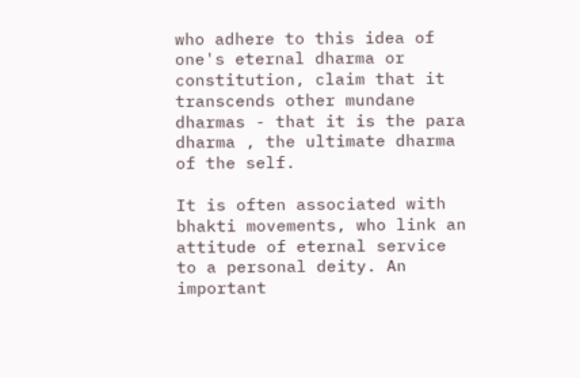who adhere to this idea of one's eternal dharma or constitution, claim that it transcends other mundane dharmas - that it is the para dharma , the ultimate dharma of the self.

It is often associated with bhakti movements, who link an attitude of eternal service to a personal deity. An important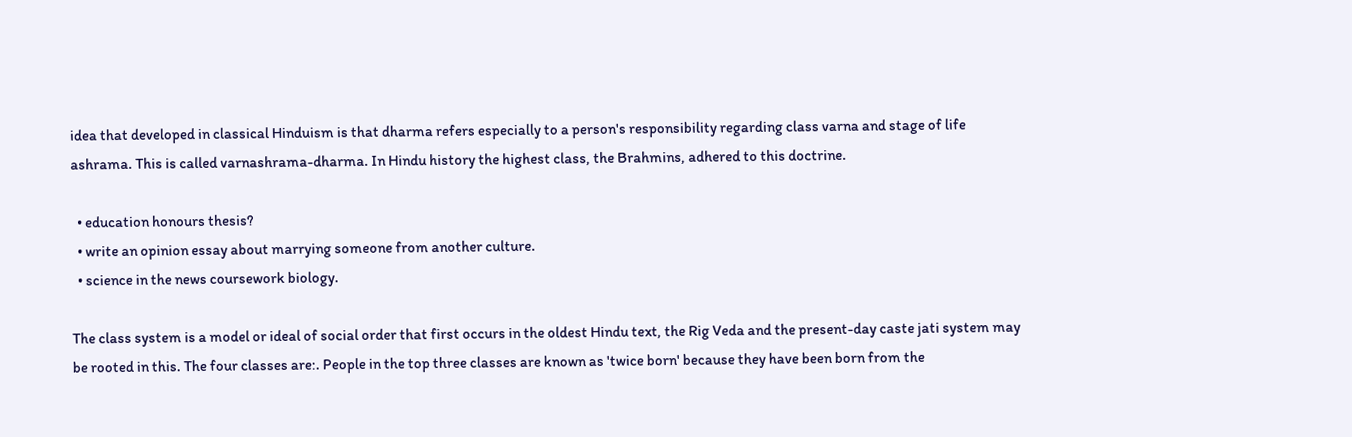idea that developed in classical Hinduism is that dharma refers especially to a person's responsibility regarding class varna and stage of life ashrama. This is called varnashrama-dharma. In Hindu history the highest class, the Brahmins, adhered to this doctrine.

  • education honours thesis?
  • write an opinion essay about marrying someone from another culture.
  • science in the news coursework biology.

The class system is a model or ideal of social order that first occurs in the oldest Hindu text, the Rig Veda and the present-day caste jati system may be rooted in this. The four classes are:. People in the top three classes are known as 'twice born' because they have been born from the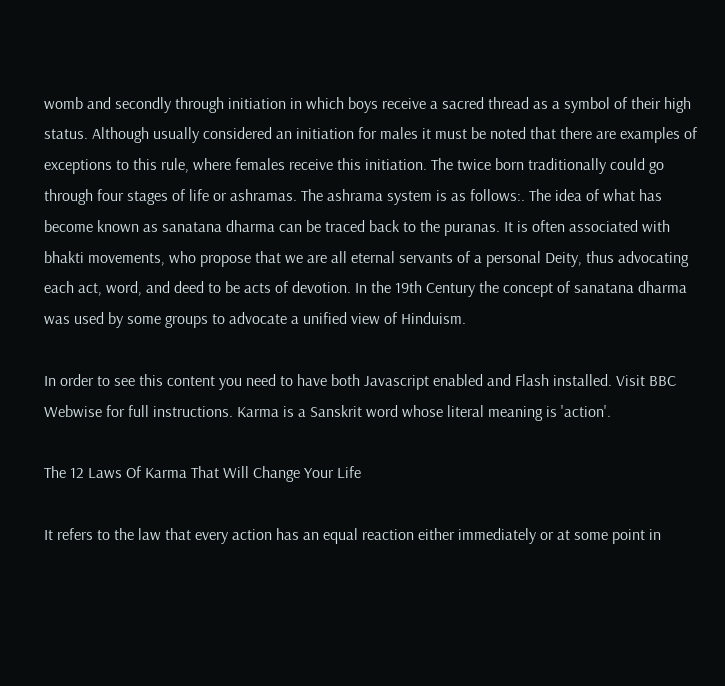womb and secondly through initiation in which boys receive a sacred thread as a symbol of their high status. Although usually considered an initiation for males it must be noted that there are examples of exceptions to this rule, where females receive this initiation. The twice born traditionally could go through four stages of life or ashramas. The ashrama system is as follows:. The idea of what has become known as sanatana dharma can be traced back to the puranas. It is often associated with bhakti movements, who propose that we are all eternal servants of a personal Deity, thus advocating each act, word, and deed to be acts of devotion. In the 19th Century the concept of sanatana dharma was used by some groups to advocate a unified view of Hinduism.

In order to see this content you need to have both Javascript enabled and Flash installed. Visit BBC Webwise for full instructions. Karma is a Sanskrit word whose literal meaning is 'action'.

The 12 Laws Of Karma That Will Change Your Life

It refers to the law that every action has an equal reaction either immediately or at some point in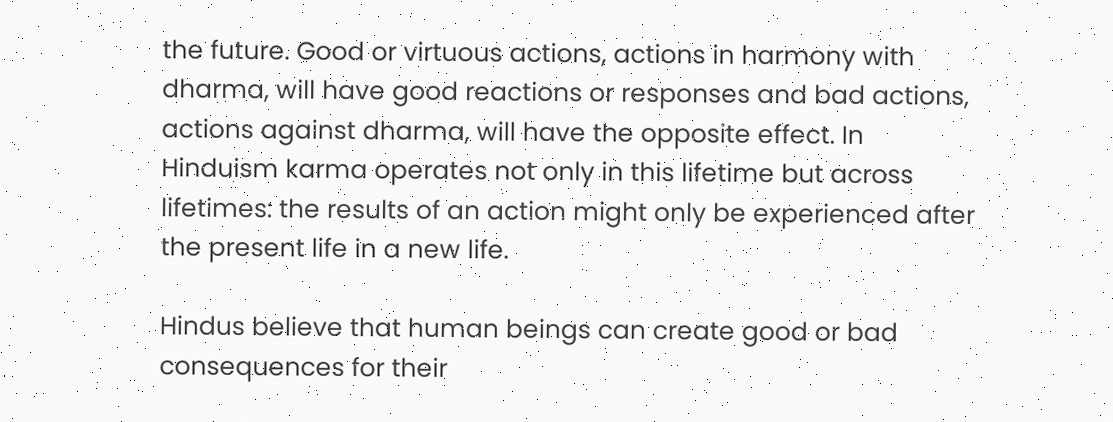the future. Good or virtuous actions, actions in harmony with dharma, will have good reactions or responses and bad actions, actions against dharma, will have the opposite effect. In Hinduism karma operates not only in this lifetime but across lifetimes: the results of an action might only be experienced after the present life in a new life.

Hindus believe that human beings can create good or bad consequences for their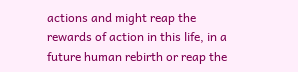actions and might reap the rewards of action in this life, in a future human rebirth or reap the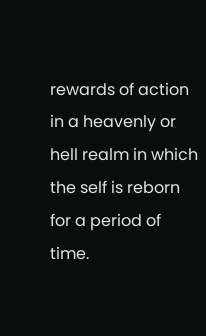rewards of action in a heavenly or hell realm in which the self is reborn for a period of time.